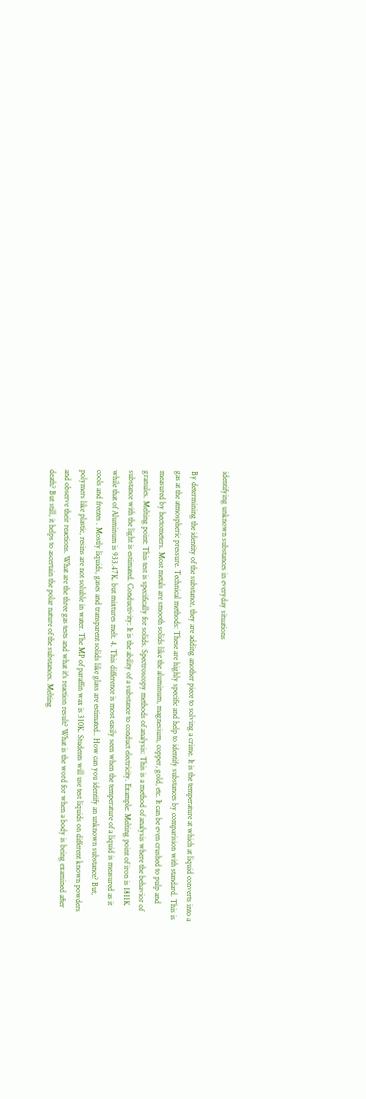identifying unknown substances in everyday situations

By determining the identity of the substance, they are adding another piece to solving a crime. It is the temperature at which at liquid converts into a gas at the atmospheric pressure. Technical methods: These are highly specific and help to identify substances by comparision with standard. This is measured by hectometers. Most metals are smooth solids like the aluminum, magnesium, copper, gold, etc. It can be even crushed to pulp and granules. Melting point: This test is specifically for solids. Spectroscopy methods of analysis: This is a method of analysis where the behavior of substance with the light is estimated. Conductivity: It is the ability of a substance to conduct electricity. Example: Melting point of iron is 1811K while that of Aluminum is 933.47K. but mixtures melt. 4. This difference is most easily seen when the temperature of a liquid is measured as it cools and freezes . Mostly liquids, gases and transparent solids like glass are estimated.. How can you identify an unknown substance? But, polymers like plastic, resins are not soluble in water. The MP of paraffin wax is 310K. Students will use test liquids on different known powders and observe their reactions. What are the three gas tests and what it's reaction result? What is the word for when a body is being examined after death? But still, it helps to ascertain the polar nature of the substances. Melting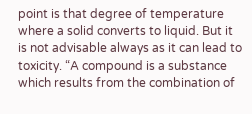point is that degree of temperature where a solid converts to liquid. But it is not advisable always as it can lead to toxicity. “A compound is a substance which results from the combination of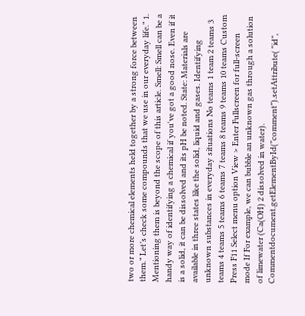two or more chemical elements held together by a strong force between them.” Let’s check some compounds that we use in our everyday life.” 1. Mentioning them is beyond the scope of this article. Smell: Smell can be a handy way of identifying a chemical if you've got a good nose. Even if it is a solid, it can be dissolved and its pH be noted. State: Materials are available in three states like the solid, liquid and gases. Identifying unknown substances in everyday situations No teams 1 team 2 teams 3 teams 4 teams 5 teams 6 teams 7 teams 8 teams 9 teams 10 teams Custom Press F11 Select menu option View > Enter Fullscreen for full-screen mode If For example, we can bubble an unknown gas through a solution of limewater (Ca(OH) 2 dissolved in water). Commentdocument.getElementById("comment").setAttribute( "id",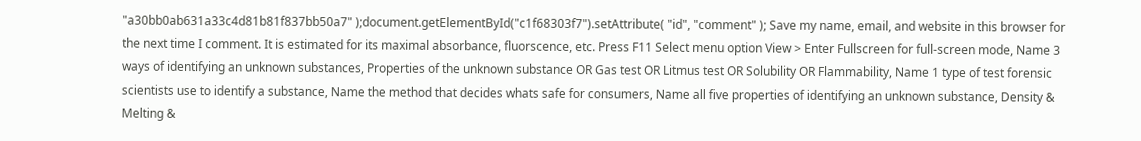"a30bb0ab631a33c4d81b81f837bb50a7" );document.getElementById("c1f68303f7").setAttribute( "id", "comment" ); Save my name, email, and website in this browser for the next time I comment. It is estimated for its maximal absorbance, fluorscence, etc. Press F11 Select menu option View > Enter Fullscreen for full-screen mode, Name 3 ways of identifying an unknown substances, Properties of the unknown substance OR Gas test OR Litmus test OR Solubility OR Flammability, Name 1 type of test forensic scientists use to identify a substance, Name the method that decides whats safe for consumers, Name all five properties of identifying an unknown substance, Density & Melting &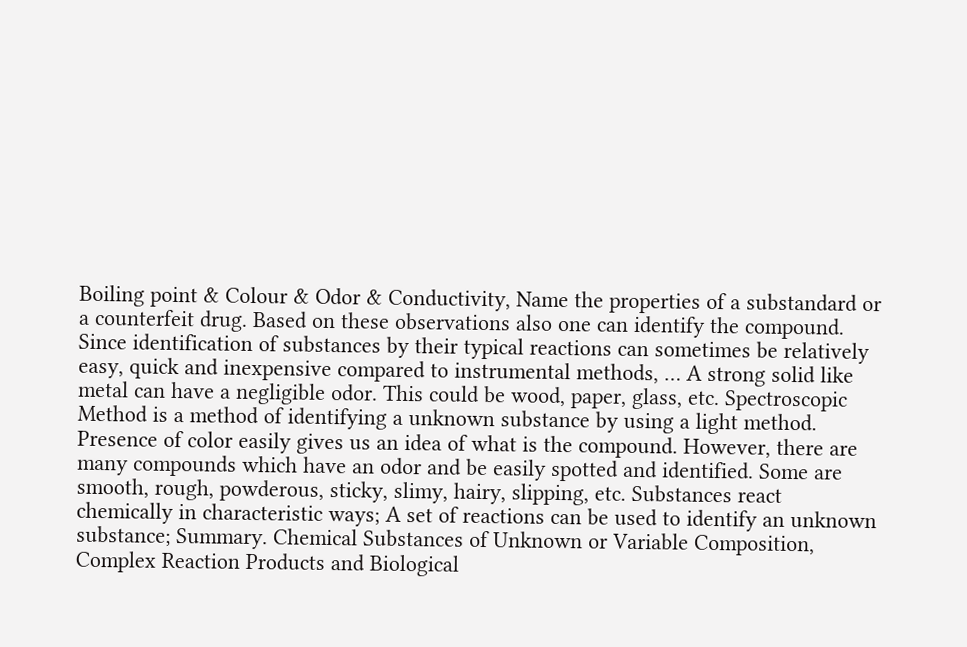Boiling point & Colour & Odor & Conductivity, Name the properties of a substandard or a counterfeit drug. Based on these observations also one can identify the compound. Since identification of substances by their typical reactions can sometimes be relatively easy, quick and inexpensive compared to instrumental methods, … A strong solid like metal can have a negligible odor. This could be wood, paper, glass, etc. Spectroscopic Method is a method of identifying a unknown substance by using a light method. Presence of color easily gives us an idea of what is the compound. However, there are many compounds which have an odor and be easily spotted and identified. Some are smooth, rough, powderous, sticky, slimy, hairy, slipping, etc. Substances react chemically in characteristic ways; A set of reactions can be used to identify an unknown substance; Summary. Chemical Substances of Unknown or Variable Composition, Complex Reaction Products and Biological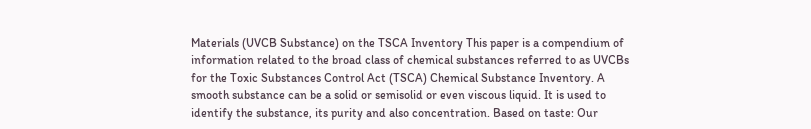Materials (UVCB Substance) on the TSCA Inventory This paper is a compendium of information related to the broad class of chemical substances referred to as UVCBs for the Toxic Substances Control Act (TSCA) Chemical Substance Inventory. A smooth substance can be a solid or semisolid or even viscous liquid. It is used to identify the substance, its purity and also concentration. Based on taste: Our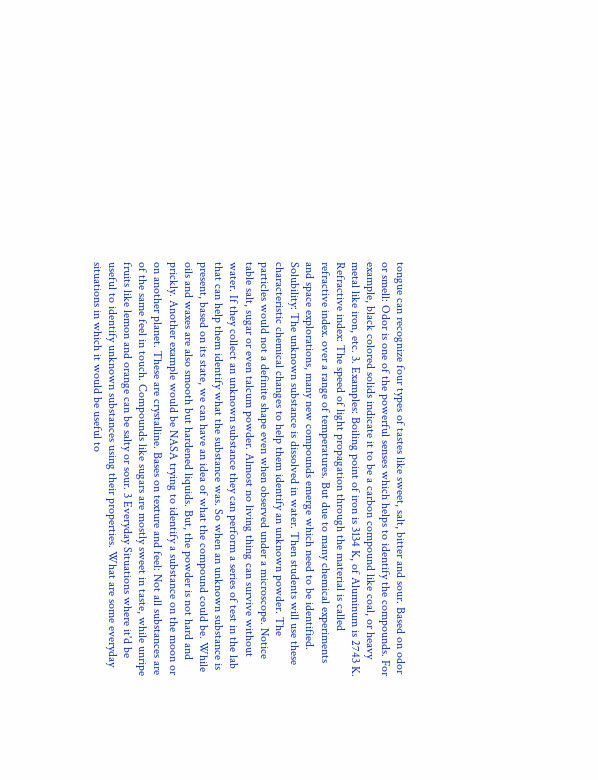tongue can recognize four types of tastes like sweet, salt, bitter and sour. Based on odor or smell: Odor is one of the powerful senses which helps to identify the compounds. For example, black colored solids indicate it to be a carbon compound like coal, or heavy metal like iron, etc. 3. Examples: Boiling point of iron is 3134 K, of Aluminum is 2743 K. Refractive index: The speed of light propagation through the material is called refractive index. over a range of temperatures. But due to many chemical experiments and space explorations, many new compounds emerge which need to be identified. Solubility: The unknown substance is dissolved in water. Then students will use these characteristic chemical changes to help them identify an unknown powder. The particles would not a definite shape even when observed under a microscope. Notice table salt, sugar or even talcum powder. Almost no living thing can survive without water. If they collect an unknown substance they can perform a series of test in the lab that can help them identify what the substance was. So when an unknown substance is present, based on its state, we can have an idea of what the compound could be. While oils and waxes are also smooth but hardened liquids. But, the powder is not hard and prickly. Another example would be NASA trying to identify a substance on the moon or on another planet. These are crystalline. Bases on texture and feel: Not all substances are of the same feel in touch. Compounds like sugars are mostly sweet in taste, while unripe fruits like lemon and orange can be salty or sour. 3 Everyday Situations where it'd be useful to identify unknown substances using their properties. What are some everyday situations in which it would be useful to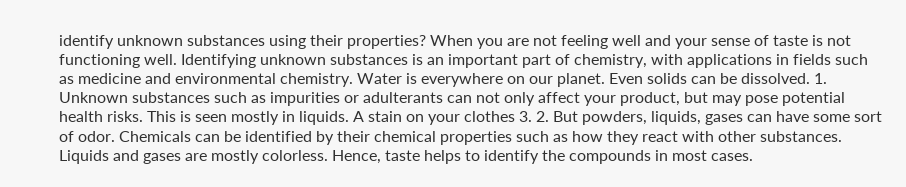identify unknown substances using their properties? When you are not feeling well and your sense of taste is not functioning well. Identifying unknown substances is an important part of chemistry, with applications in fields such as medicine and environmental chemistry. Water is everywhere on our planet. Even solids can be dissolved. 1. Unknown substances such as impurities or adulterants can not only affect your product, but may pose potential health risks. This is seen mostly in liquids. A stain on your clothes 3. 2. But powders, liquids, gases can have some sort of odor. Chemicals can be identified by their chemical properties such as how they react with other substances. Liquids and gases are mostly colorless. Hence, taste helps to identify the compounds in most cases.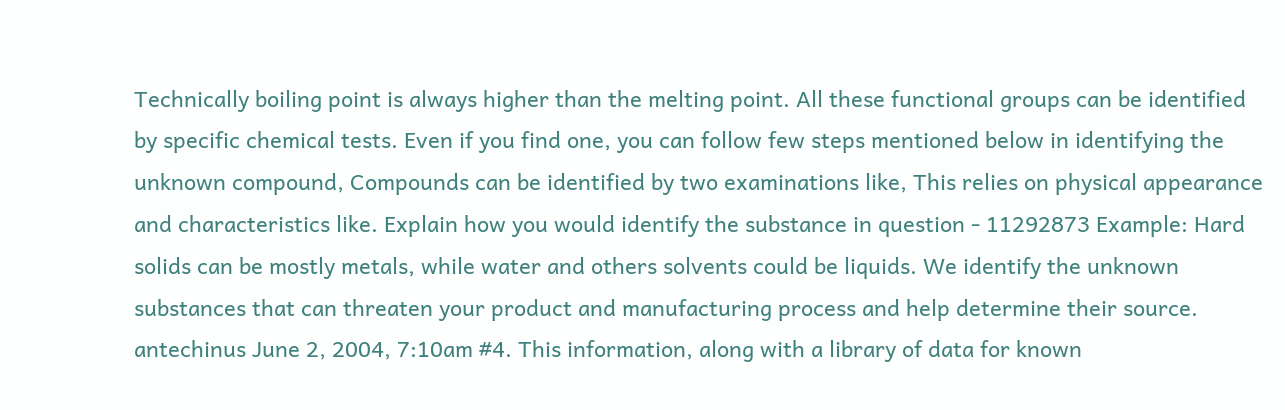Technically boiling point is always higher than the melting point. All these functional groups can be identified by specific chemical tests. Even if you find one, you can follow few steps mentioned below in identifying the unknown compound, Compounds can be identified by two examinations like, This relies on physical appearance and characteristics like. Explain how you would identify the substance in question - 11292873 Example: Hard solids can be mostly metals, while water and others solvents could be liquids. We identify the unknown substances that can threaten your product and manufacturing process and help determine their source. antechinus June 2, 2004, 7:10am #4. This information, along with a library of data for known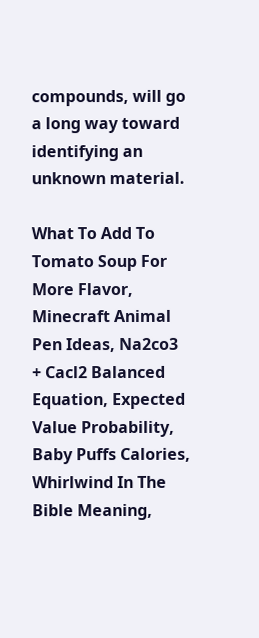compounds, will go a long way toward identifying an unknown material.

What To Add To Tomato Soup For More Flavor, Minecraft Animal Pen Ideas, Na2co3 + Cacl2 Balanced Equation, Expected Value Probability, Baby Puffs Calories, Whirlwind In The Bible Meaning,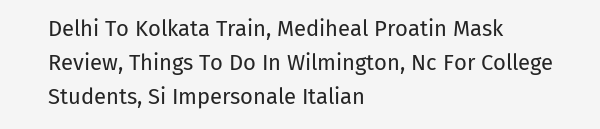Delhi To Kolkata Train, Mediheal Proatin Mask Review, Things To Do In Wilmington, Nc For College Students, Si Impersonale Italian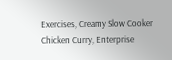Exercises, Creamy Slow Cooker Chicken Curry, Enterprise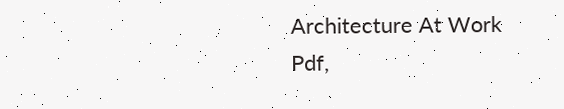Architecture At Work Pdf,